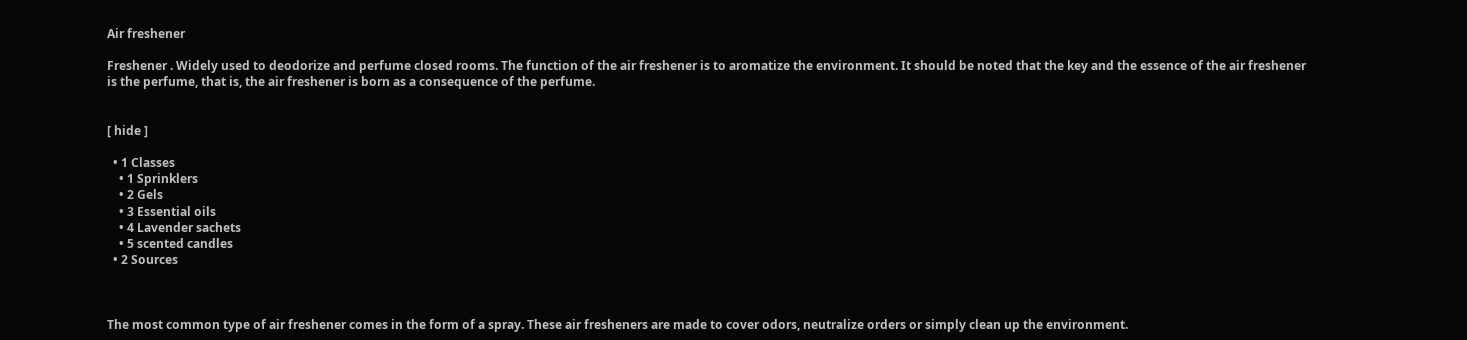Air freshener

Freshener . Widely used to deodorize and perfume closed rooms. The function of the air freshener is to aromatize the environment. It should be noted that the key and the essence of the air freshener is the perfume, that is, the air freshener is born as a consequence of the perfume.


[ hide ]

  • 1 Classes
    • 1 Sprinklers
    • 2 Gels
    • 3 Essential oils
    • 4 Lavender sachets
    • 5 scented candles
  • 2 Sources



The most common type of air freshener comes in the form of a spray. These air fresheners are made to cover odors, neutralize orders or simply clean up the environment.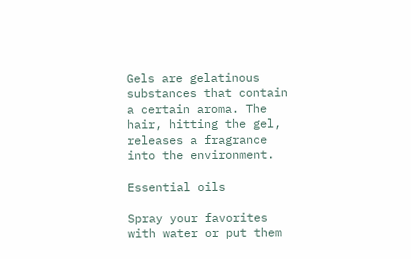Gels are gelatinous substances that contain a certain aroma. The hair, hitting the gel, releases a fragrance into the environment.

Essential oils

Spray your favorites with water or put them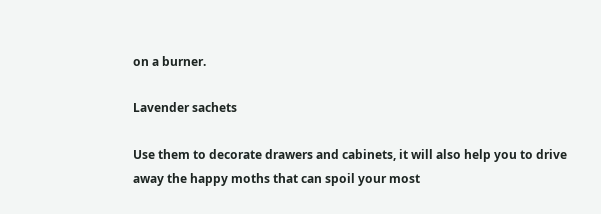on a burner.

Lavender sachets

Use them to decorate drawers and cabinets, it will also help you to drive away the happy moths that can spoil your most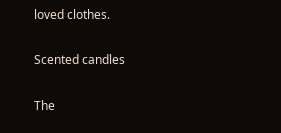loved clothes.

Scented candles

The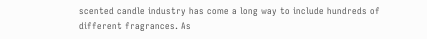scented candle industry has come a long way to include hundreds of different fragrances. As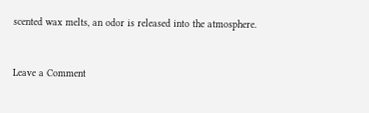scented wax melts, an odor is released into the atmosphere.


Leave a Comment